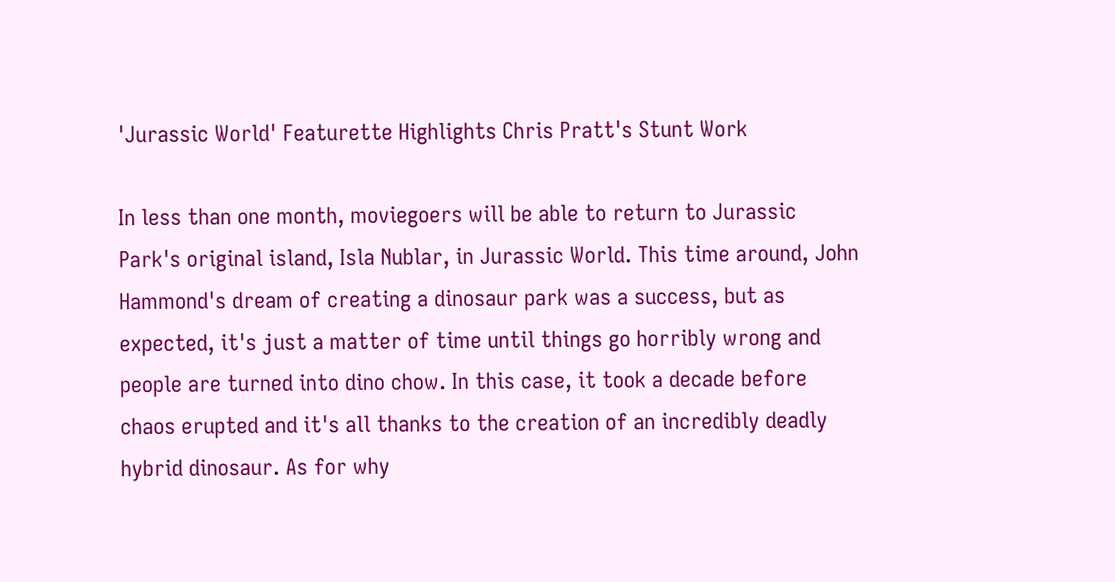'Jurassic World' Featurette Highlights Chris Pratt's Stunt Work

In less than one month, moviegoers will be able to return to Jurassic Park's original island, Isla Nublar, in Jurassic World. This time around, John Hammond's dream of creating a dinosaur park was a success, but as expected, it's just a matter of time until things go horribly wrong and people are turned into dino chow. In this case, it took a decade before chaos erupted and it's all thanks to the creation of an incredibly deadly hybrid dinosaur. As for why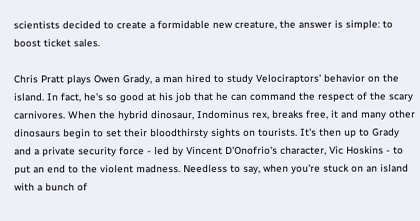scientists decided to create a formidable new creature, the answer is simple: to boost ticket sales.

Chris Pratt plays Owen Grady, a man hired to study Velociraptors' behavior on the island. In fact, he's so good at his job that he can command the respect of the scary carnivores. When the hybrid dinosaur, Indominus rex, breaks free, it and many other dinosaurs begin to set their bloodthirsty sights on tourists. It's then up to Grady and a private security force - led by Vincent D'Onofrio's character, Vic Hoskins - to put an end to the violent madness. Needless to say, when you're stuck on an island with a bunch of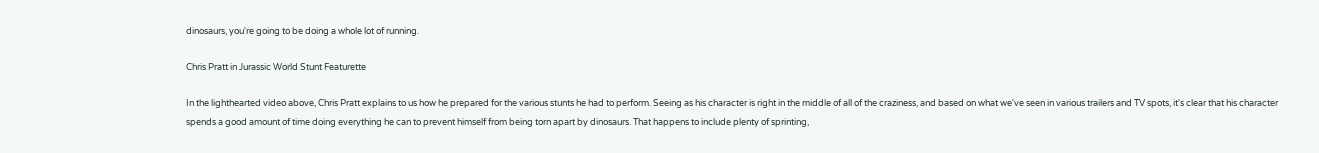dinosaurs, you're going to be doing a whole lot of running.

Chris Pratt in Jurassic World Stunt Featurette

In the lighthearted video above, Chris Pratt explains to us how he prepared for the various stunts he had to perform. Seeing as his character is right in the middle of all of the craziness, and based on what we've seen in various trailers and TV spots, it's clear that his character spends a good amount of time doing everything he can to prevent himself from being torn apart by dinosaurs. That happens to include plenty of sprinting,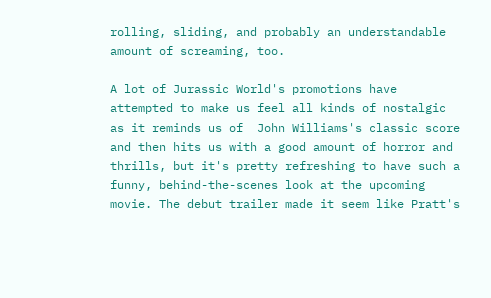rolling, sliding, and probably an understandable amount of screaming, too.

A lot of Jurassic World's promotions have attempted to make us feel all kinds of nostalgic as it reminds us of  John Williams's classic score and then hits us with a good amount of horror and thrills, but it's pretty refreshing to have such a funny, behind-the-scenes look at the upcoming movie. The debut trailer made it seem like Pratt's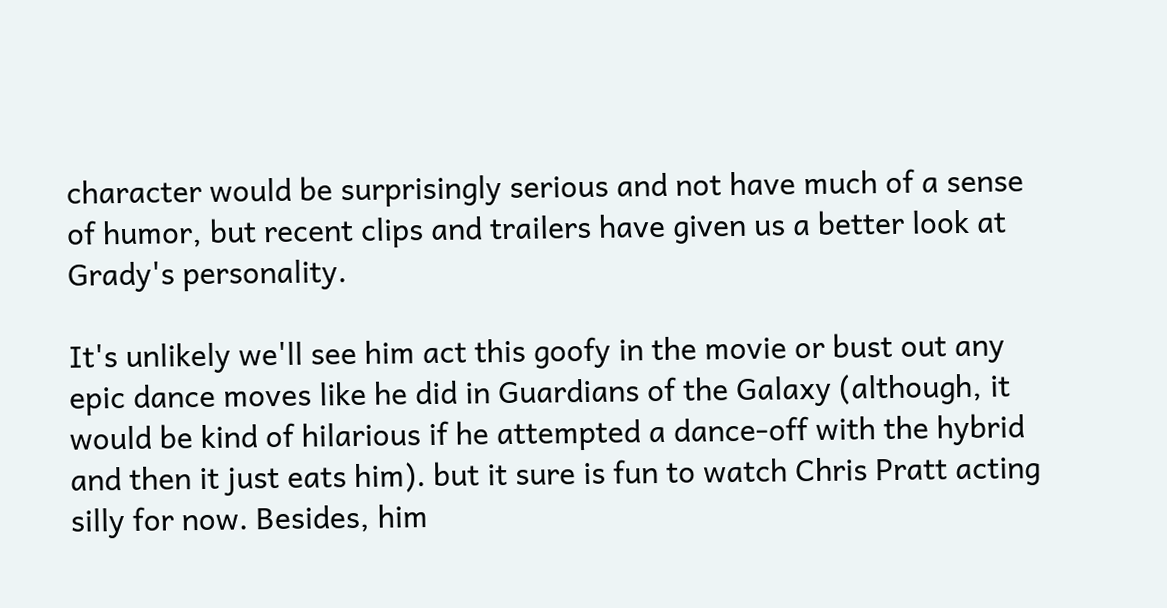character would be surprisingly serious and not have much of a sense of humor, but recent clips and trailers have given us a better look at Grady's personality.

It's unlikely we'll see him act this goofy in the movie or bust out any epic dance moves like he did in Guardians of the Galaxy (although, it would be kind of hilarious if he attempted a dance-off with the hybrid and then it just eats him). but it sure is fun to watch Chris Pratt acting silly for now. Besides, him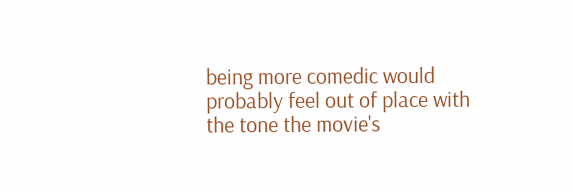being more comedic would probably feel out of place with the tone the movie's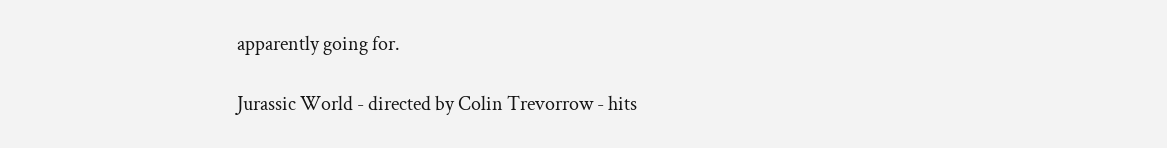apparently going for.

Jurassic World - directed by Colin Trevorrow - hits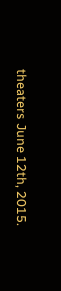theaters June 12th, 2015.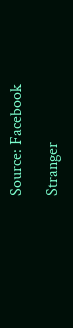Source: Facebook

Stranger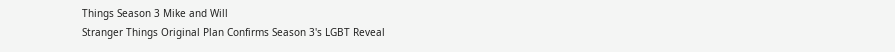Things Season 3 Mike and Will
Stranger Things Original Plan Confirms Season 3's LGBT Reveal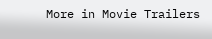More in Movie Trailers